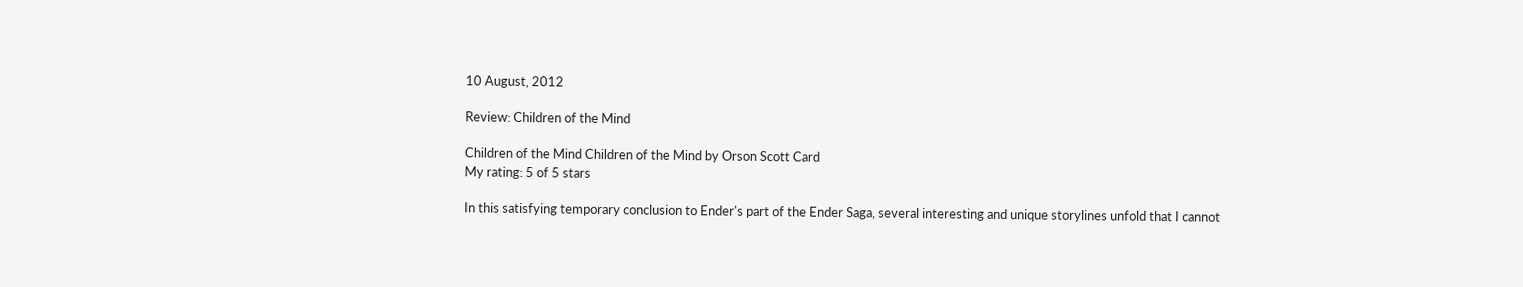10 August, 2012

Review: Children of the Mind

Children of the Mind Children of the Mind by Orson Scott Card
My rating: 5 of 5 stars

In this satisfying temporary conclusion to Ender's part of the Ender Saga, several interesting and unique storylines unfold that I cannot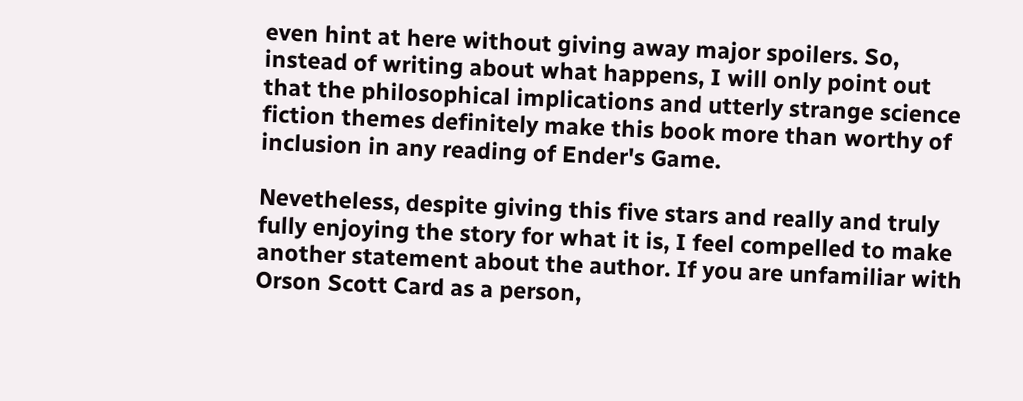even hint at here without giving away major spoilers. So, instead of writing about what happens, I will only point out that the philosophical implications and utterly strange science fiction themes definitely make this book more than worthy of inclusion in any reading of Ender's Game.

Nevetheless, despite giving this five stars and really and truly fully enjoying the story for what it is, I feel compelled to make another statement about the author. If you are unfamiliar with Orson Scott Card as a person,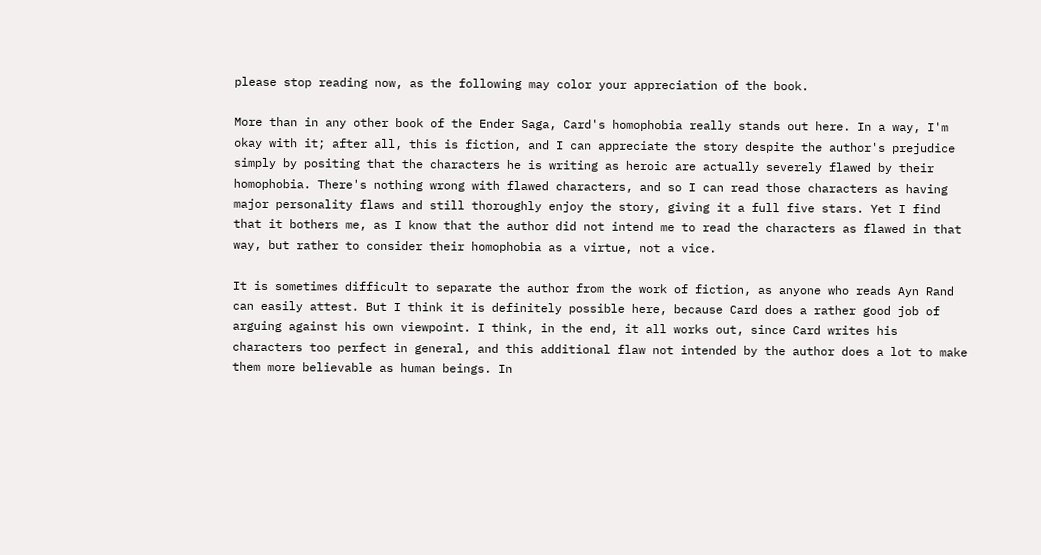please stop reading now, as the following may color your appreciation of the book.

More than in any other book of the Ender Saga, Card's homophobia really stands out here. In a way, I'm okay with it; after all, this is fiction, and I can appreciate the story despite the author's prejudice simply by positing that the characters he is writing as heroic are actually severely flawed by their homophobia. There's nothing wrong with flawed characters, and so I can read those characters as having major personality flaws and still thoroughly enjoy the story, giving it a full five stars. Yet I find that it bothers me, as I know that the author did not intend me to read the characters as flawed in that way, but rather to consider their homophobia as a virtue, not a vice.

It is sometimes difficult to separate the author from the work of fiction, as anyone who reads Ayn Rand can easily attest. But I think it is definitely possible here, because Card does a rather good job of arguing against his own viewpoint. I think, in the end, it all works out, since Card writes his characters too perfect in general, and this additional flaw not intended by the author does a lot to make them more believable as human beings. In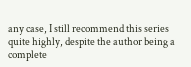any case, I still recommend this series quite highly, despite the author being a complete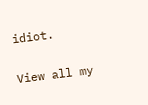idiot.

View all my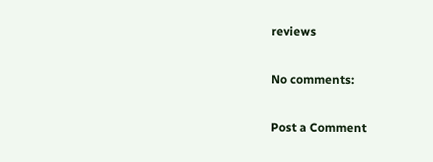reviews

No comments:

Post a Comment